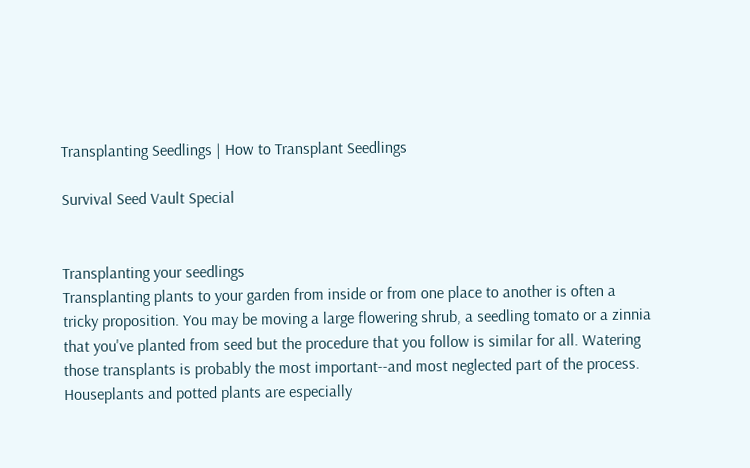Transplanting Seedlings | How to Transplant Seedlings

Survival Seed Vault Special


Transplanting your seedlings
Transplanting plants to your garden from inside or from one place to another is often a tricky proposition. You may be moving a large flowering shrub, a seedling tomato or a zinnia that you've planted from seed but the procedure that you follow is similar for all. Watering those transplants is probably the most important--and most neglected part of the process. Houseplants and potted plants are especially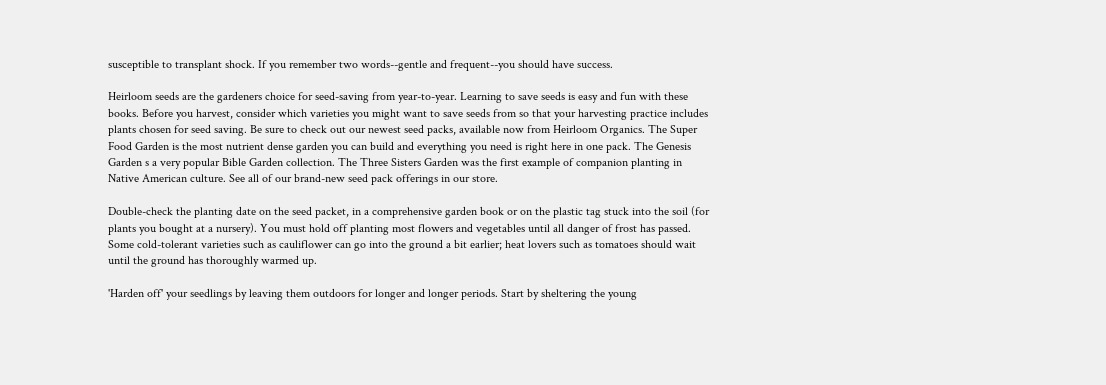susceptible to transplant shock. If you remember two words--gentle and frequent--you should have success.

Heirloom seeds are the gardeners choice for seed-saving from year-to-year. Learning to save seeds is easy and fun with these books. Before you harvest, consider which varieties you might want to save seeds from so that your harvesting practice includes plants chosen for seed saving. Be sure to check out our newest seed packs, available now from Heirloom Organics. The Super Food Garden is the most nutrient dense garden you can build and everything you need is right here in one pack. The Genesis Garden s a very popular Bible Garden collection. The Three Sisters Garden was the first example of companion planting in Native American culture. See all of our brand-new seed pack offerings in our store.

Double-check the planting date on the seed packet, in a comprehensive garden book or on the plastic tag stuck into the soil (for plants you bought at a nursery). You must hold off planting most flowers and vegetables until all danger of frost has passed. Some cold-tolerant varieties such as cauliflower can go into the ground a bit earlier; heat lovers such as tomatoes should wait until the ground has thoroughly warmed up.

'Harden off' your seedlings by leaving them outdoors for longer and longer periods. Start by sheltering the young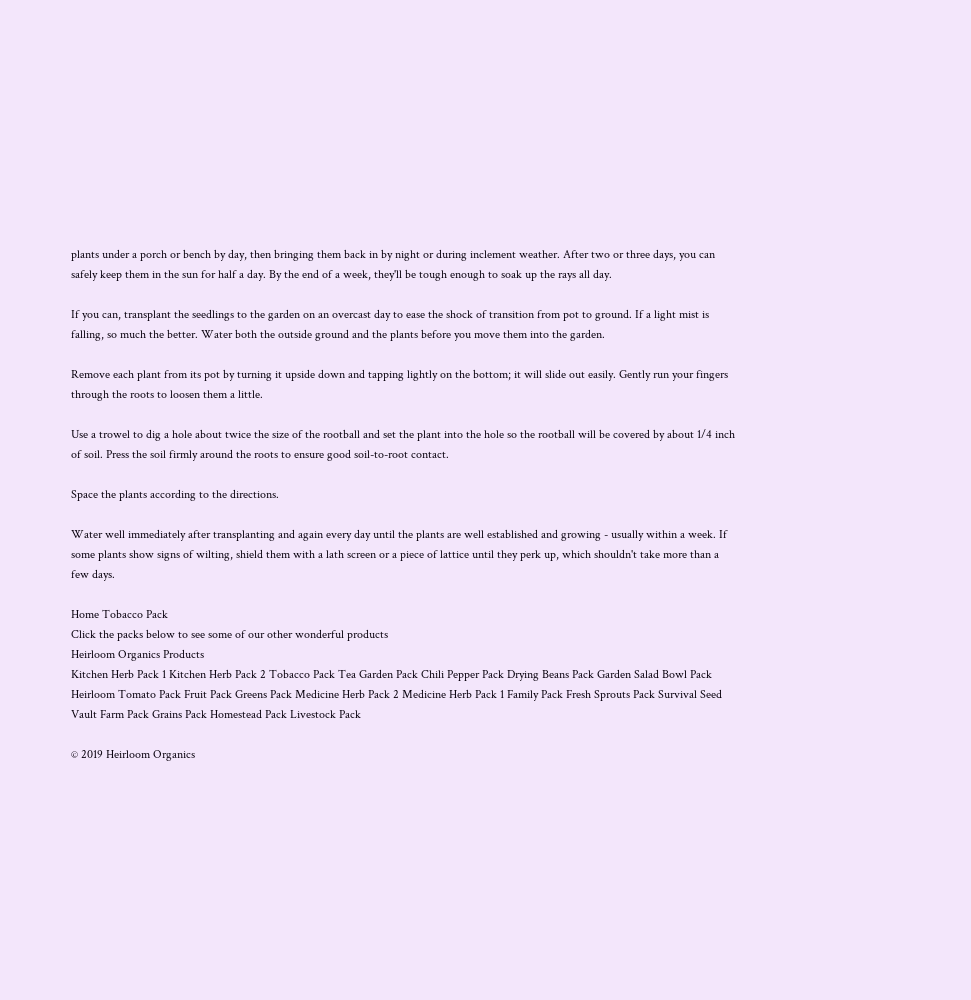plants under a porch or bench by day, then bringing them back in by night or during inclement weather. After two or three days, you can safely keep them in the sun for half a day. By the end of a week, they'll be tough enough to soak up the rays all day.

If you can, transplant the seedlings to the garden on an overcast day to ease the shock of transition from pot to ground. If a light mist is falling, so much the better. Water both the outside ground and the plants before you move them into the garden.

Remove each plant from its pot by turning it upside down and tapping lightly on the bottom; it will slide out easily. Gently run your fingers through the roots to loosen them a little.

Use a trowel to dig a hole about twice the size of the rootball and set the plant into the hole so the rootball will be covered by about 1/4 inch of soil. Press the soil firmly around the roots to ensure good soil-to-root contact.

Space the plants according to the directions.

Water well immediately after transplanting and again every day until the plants are well established and growing - usually within a week. If some plants show signs of wilting, shield them with a lath screen or a piece of lattice until they perk up, which shouldn't take more than a few days.

Home Tobacco Pack
Click the packs below to see some of our other wonderful products
Heirloom Organics Products
Kitchen Herb Pack 1 Kitchen Herb Pack 2 Tobacco Pack Tea Garden Pack Chili Pepper Pack Drying Beans Pack Garden Salad Bowl Pack Heirloom Tomato Pack Fruit Pack Greens Pack Medicine Herb Pack 2 Medicine Herb Pack 1 Family Pack Fresh Sprouts Pack Survival Seed Vault Farm Pack Grains Pack Homestead Pack Livestock Pack

© 2019 Heirloom Organics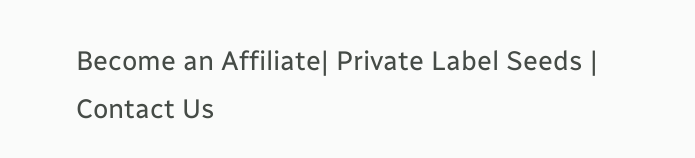Become an Affiliate| Private Label Seeds | Contact Us